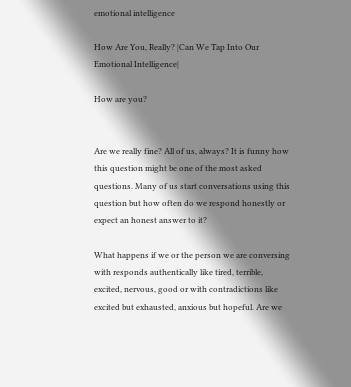emotional intelligence

How Are You, Really? |Can We Tap Into Our Emotional Intelligence|

How are you?


Are we really fine? All of us, always? It is funny how this question might be one of the most asked questions. Many of us start conversations using this question but how often do we respond honestly or expect an honest answer to it?

What happens if we or the person we are conversing with responds authentically like tired, terrible, excited, nervous, good or with contradictions like excited but exhausted, anxious but hopeful. Are we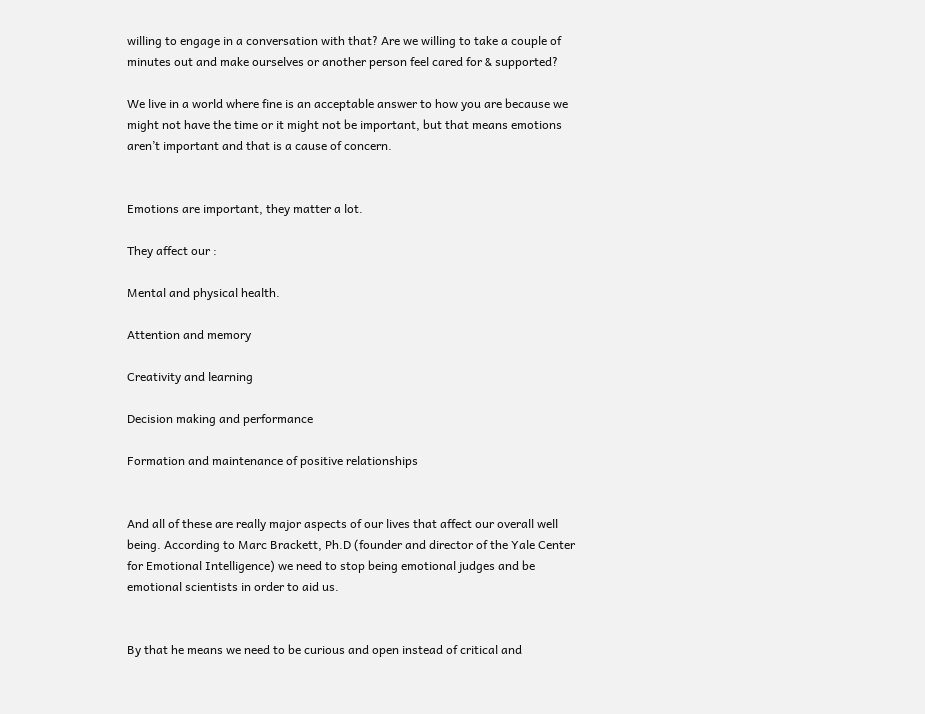willing to engage in a conversation with that? Are we willing to take a couple of minutes out and make ourselves or another person feel cared for & supported?

We live in a world where fine is an acceptable answer to how you are because we might not have the time or it might not be important, but that means emotions aren’t important and that is a cause of concern.


Emotions are important, they matter a lot.

They affect our :

Mental and physical health.

Attention and memory

Creativity and learning

Decision making and performance

Formation and maintenance of positive relationships


And all of these are really major aspects of our lives that affect our overall well being. According to Marc Brackett, Ph.D (founder and director of the Yale Center for Emotional Intelligence) we need to stop being emotional judges and be emotional scientists in order to aid us.


By that he means we need to be curious and open instead of critical and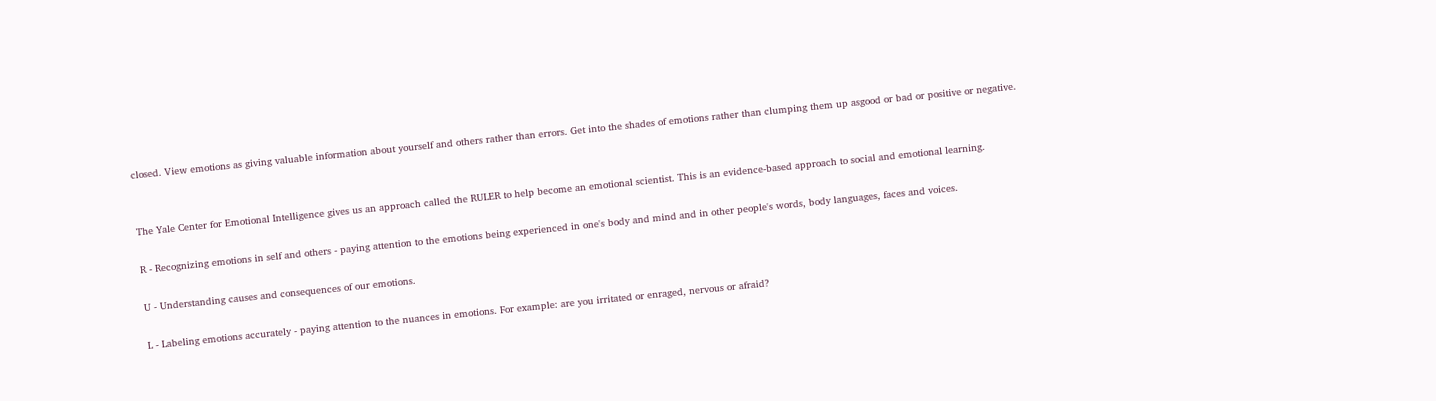closed. View emotions as giving valuable information about yourself and others rather than errors. Get into the shades of emotions rather than clumping them up asgood or bad or positive or negative.


The Yale Center for Emotional Intelligence gives us an approach called the RULER to help become an emotional scientist. This is an evidence-based approach to social and emotional learning.

R - Recognizing emotions in self and others - paying attention to the emotions being experienced in one's body and mind and in other people's words, body languages, faces and voices.

U - Understanding causes and consequences of our emotions.

L - Labeling emotions accurately - paying attention to the nuances in emotions. For example: are you irritated or enraged, nervous or afraid?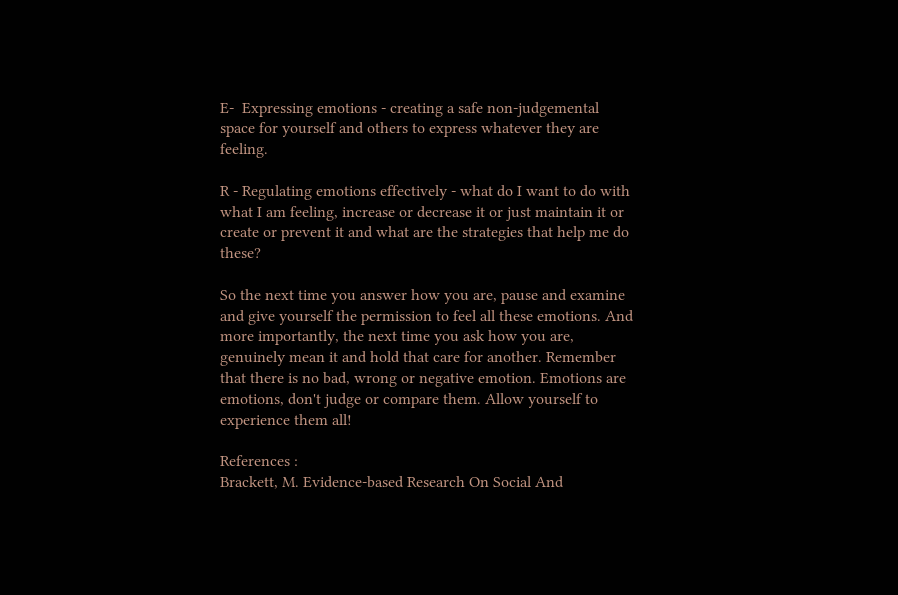E-  Expressing emotions - creating a safe non-judgemental space for yourself and others to express whatever they are feeling.

R - Regulating emotions effectively - what do I want to do with what I am feeling, increase or decrease it or just maintain it or create or prevent it and what are the strategies that help me do these?

So the next time you answer how you are, pause and examine and give yourself the permission to feel all these emotions. And more importantly, the next time you ask how you are, genuinely mean it and hold that care for another. Remember that there is no bad, wrong or negative emotion. Emotions are emotions, don't judge or compare them. Allow yourself to experience them all!

References :
Brackett, M. Evidence-based Research On Social And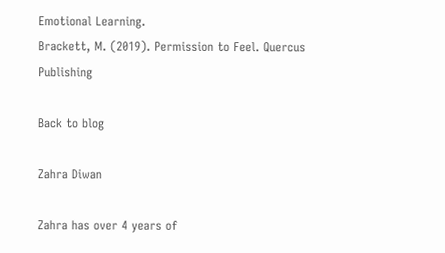Emotional Learning.
Brackett, M. (2019). Permission to Feel. Quercus Publishing

Back to blog

Zahra Diwan

Zahra has over 4 years of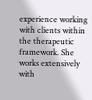experience working with clients within the therapeutic framework. She works extensively with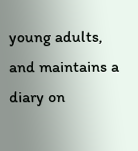young adults, and maintains a diary on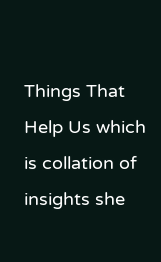Things That Help Us which is collation of insights she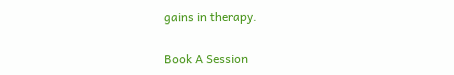gains in therapy.

Book A Session